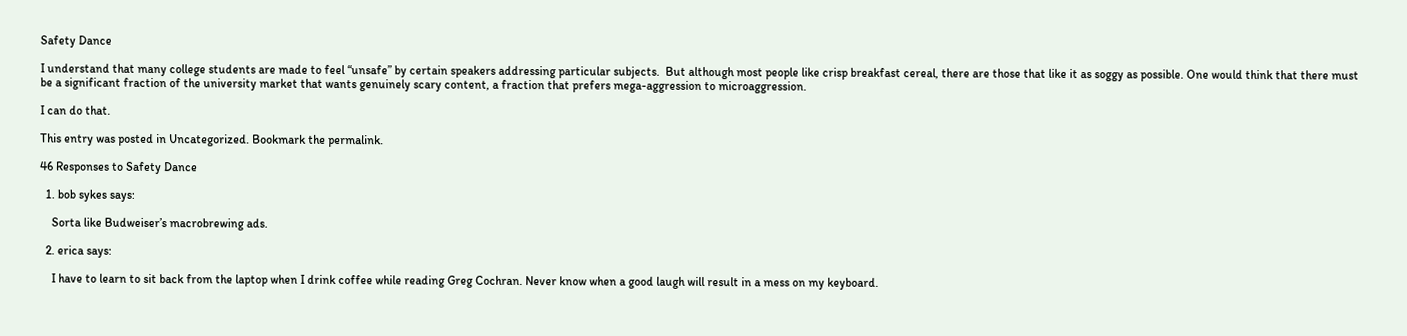Safety Dance

I understand that many college students are made to feel “unsafe” by certain speakers addressing particular subjects.  But although most people like crisp breakfast cereal, there are those that like it as soggy as possible. One would think that there must be a significant fraction of the university market that wants genuinely scary content, a fraction that prefers mega-aggression to microaggression.

I can do that.

This entry was posted in Uncategorized. Bookmark the permalink.

46 Responses to Safety Dance

  1. bob sykes says:

    Sorta like Budweiser’s macrobrewing ads.

  2. erica says:

    I have to learn to sit back from the laptop when I drink coffee while reading Greg Cochran. Never know when a good laugh will result in a mess on my keyboard.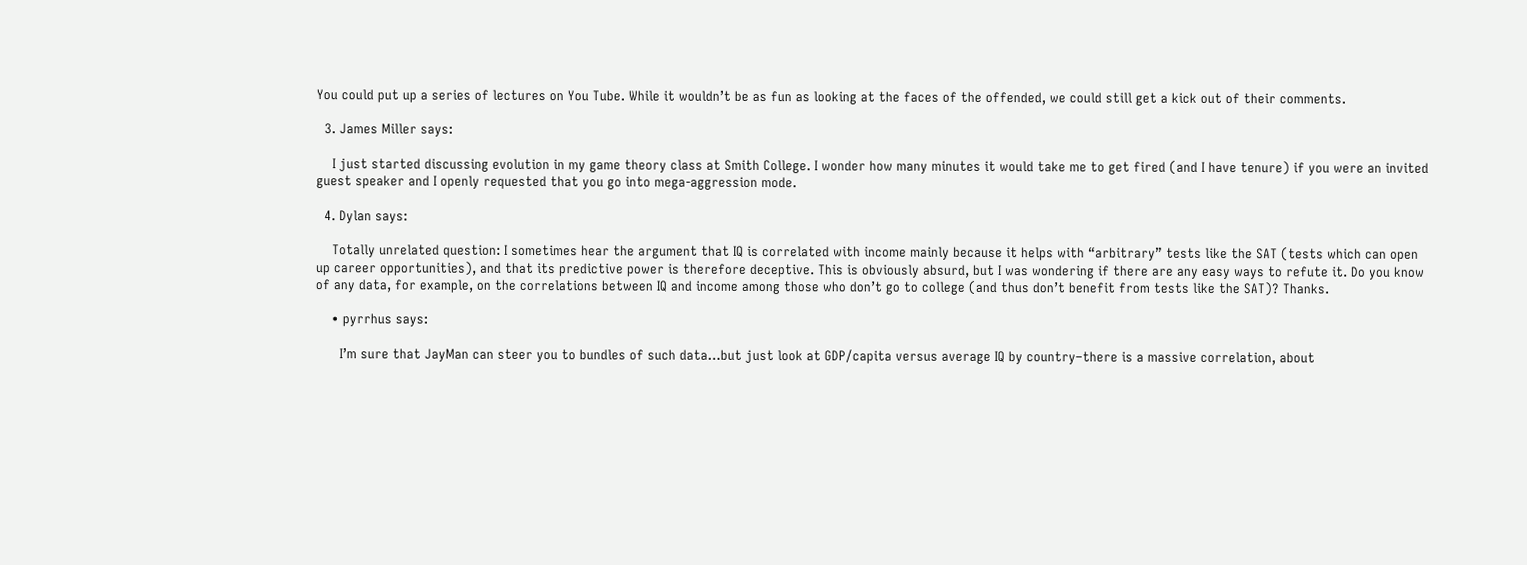You could put up a series of lectures on You Tube. While it wouldn’t be as fun as looking at the faces of the offended, we could still get a kick out of their comments.

  3. James Miller says:

    I just started discussing evolution in my game theory class at Smith College. I wonder how many minutes it would take me to get fired (and I have tenure) if you were an invited guest speaker and I openly requested that you go into mega-aggression mode.

  4. Dylan says:

    Totally unrelated question: I sometimes hear the argument that IQ is correlated with income mainly because it helps with “arbitrary” tests like the SAT (tests which can open up career opportunities), and that its predictive power is therefore deceptive. This is obviously absurd, but I was wondering if there are any easy ways to refute it. Do you know of any data, for example, on the correlations between IQ and income among those who don’t go to college (and thus don’t benefit from tests like the SAT)? Thanks.

    • pyrrhus says:

      I’m sure that JayMan can steer you to bundles of such data…but just look at GDP/capita versus average IQ by country–there is a massive correlation, about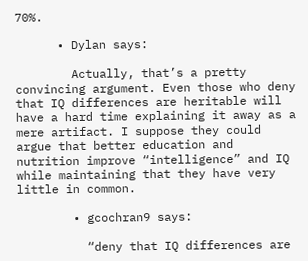70%.

      • Dylan says:

        Actually, that’s a pretty convincing argument. Even those who deny that IQ differences are heritable will have a hard time explaining it away as a mere artifact. I suppose they could argue that better education and nutrition improve “intelligence” and IQ while maintaining that they have very little in common.

        • gcochran9 says:

          “deny that IQ differences are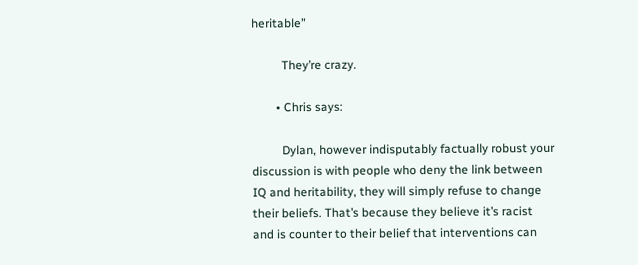heritable”

          They’re crazy.

        • Chris says:

          Dylan, however indisputably factually robust your discussion is with people who deny the link between IQ and heritability, they will simply refuse to change their beliefs. That’s because they believe it’s racist and is counter to their belief that interventions can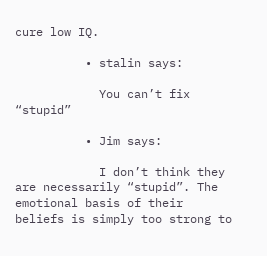cure low IQ.

          • stalin says:

            You can’t fix “stupid”

          • Jim says:

            I don’t think they are necessarily “stupid”. The emotional basis of their beliefs is simply too strong to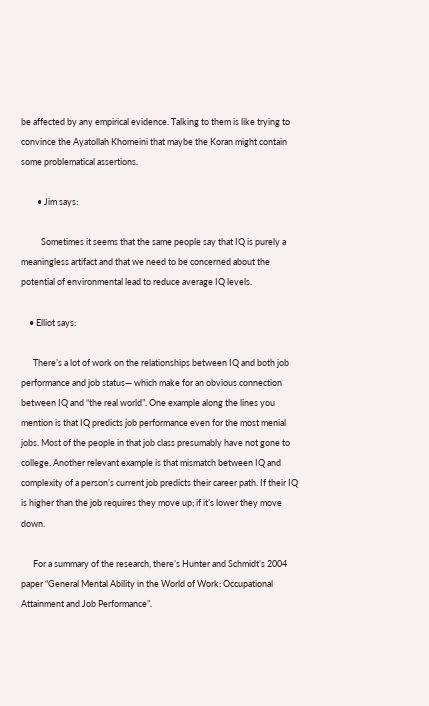be affected by any empirical evidence. Talking to them is like trying to convince the Ayatollah Khomeini that maybe the Koran might contain some problematical assertions.

        • Jim says:

          Sometimes it seems that the same people say that IQ is purely a meaningless artifact and that we need to be concerned about the potential of environmental lead to reduce average IQ levels.

    • Elliot says:

      There’s a lot of work on the relationships between IQ and both job performance and job status— which make for an obvious connection between IQ and “the real world”. One example along the lines you mention is that IQ predicts job performance even for the most menial jobs. Most of the people in that job class presumably have not gone to college. Another relevant example is that mismatch between IQ and complexity of a person’s current job predicts their career path. If their IQ is higher than the job requires they move up; if it’s lower they move down.

      For a summary of the research, there’s Hunter and Schmidt’s 2004 paper “General Mental Ability in the World of Work: Occupational Attainment and Job Performance”.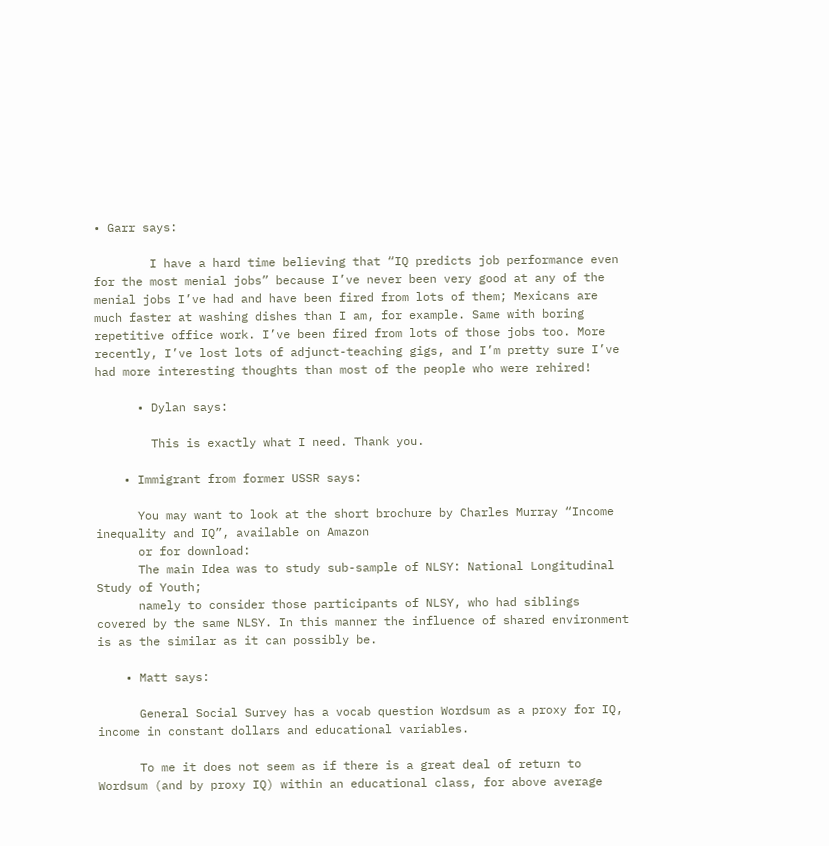• Garr says:

        I have a hard time believing that “IQ predicts job performance even for the most menial jobs” because I’ve never been very good at any of the menial jobs I’ve had and have been fired from lots of them; Mexicans are much faster at washing dishes than I am, for example. Same with boring repetitive office work. I’ve been fired from lots of those jobs too. More recently, I’ve lost lots of adjunct-teaching gigs, and I’m pretty sure I’ve had more interesting thoughts than most of the people who were rehired!

      • Dylan says:

        This is exactly what I need. Thank you.

    • Immigrant from former USSR says:

      You may want to look at the short brochure by Charles Murray “Income inequality and IQ”, available on Amazon
      or for download:
      The main Idea was to study sub-sample of NLSY: National Longitudinal Study of Youth;
      namely to consider those participants of NLSY, who had siblings covered by the same NLSY. In this manner the influence of shared environment is as the similar as it can possibly be.

    • Matt says:

      General Social Survey has a vocab question Wordsum as a proxy for IQ, income in constant dollars and educational variables.

      To me it does not seem as if there is a great deal of return to Wordsum (and by proxy IQ) within an educational class, for above average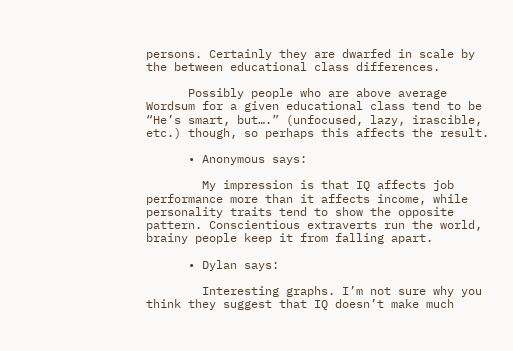persons. Certainly they are dwarfed in scale by the between educational class differences.

      Possibly people who are above average Wordsum for a given educational class tend to be “He’s smart, but….” (unfocused, lazy, irascible, etc.) though, so perhaps this affects the result.

      • Anonymous says:

        My impression is that IQ affects job performance more than it affects income, while personality traits tend to show the opposite pattern. Conscientious extraverts run the world, brainy people keep it from falling apart.

      • Dylan says:

        Interesting graphs. I’m not sure why you think they suggest that IQ doesn’t make much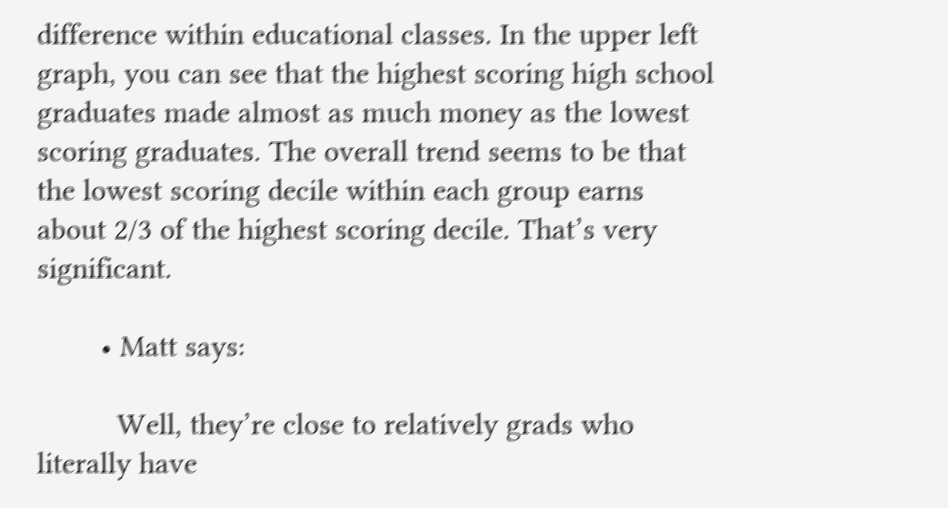difference within educational classes. In the upper left graph, you can see that the highest scoring high school graduates made almost as much money as the lowest scoring graduates. The overall trend seems to be that the lowest scoring decile within each group earns about 2/3 of the highest scoring decile. That’s very significant.

        • Matt says:

          Well, they’re close to relatively grads who literally have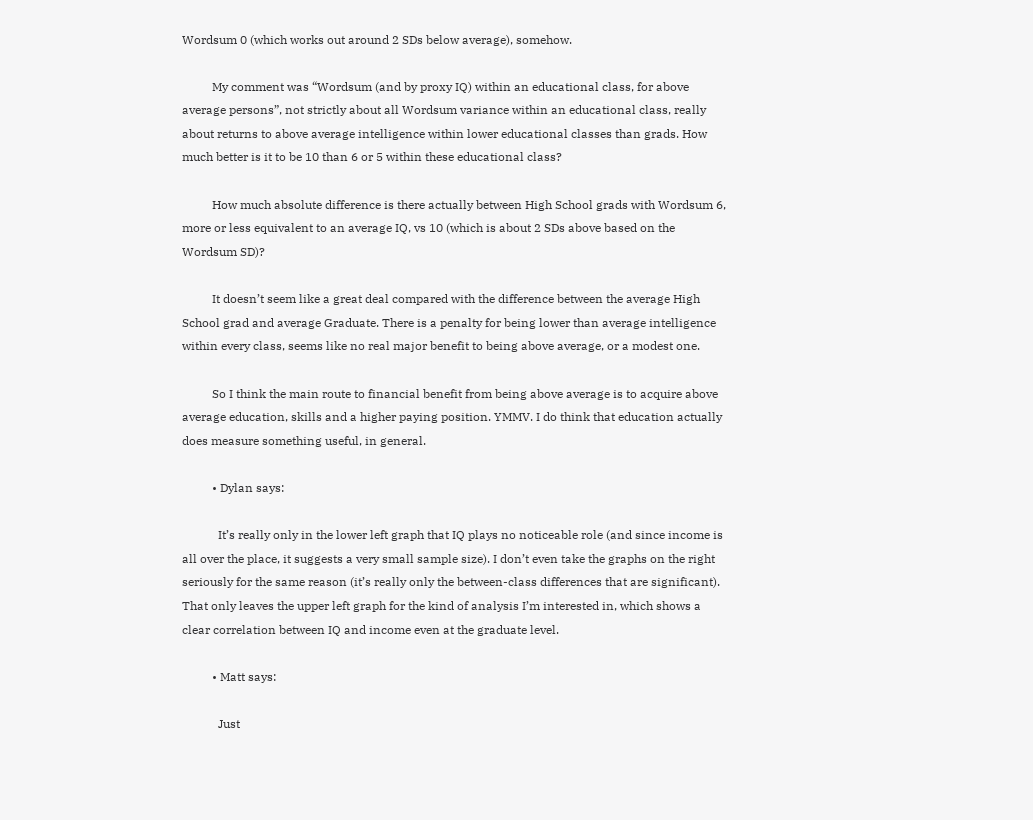Wordsum 0 (which works out around 2 SDs below average), somehow.

          My comment was “Wordsum (and by proxy IQ) within an educational class, for above average persons”, not strictly about all Wordsum variance within an educational class, really about returns to above average intelligence within lower educational classes than grads. How much better is it to be 10 than 6 or 5 within these educational class?

          How much absolute difference is there actually between High School grads with Wordsum 6, more or less equivalent to an average IQ, vs 10 (which is about 2 SDs above based on the Wordsum SD)?

          It doesn’t seem like a great deal compared with the difference between the average High School grad and average Graduate. There is a penalty for being lower than average intelligence within every class, seems like no real major benefit to being above average, or a modest one.

          So I think the main route to financial benefit from being above average is to acquire above average education, skills and a higher paying position. YMMV. I do think that education actually does measure something useful, in general.

          • Dylan says:

            It’s really only in the lower left graph that IQ plays no noticeable role (and since income is all over the place, it suggests a very small sample size). I don’t even take the graphs on the right seriously for the same reason (it’s really only the between-class differences that are significant). That only leaves the upper left graph for the kind of analysis I’m interested in, which shows a clear correlation between IQ and income even at the graduate level.

          • Matt says:

            Just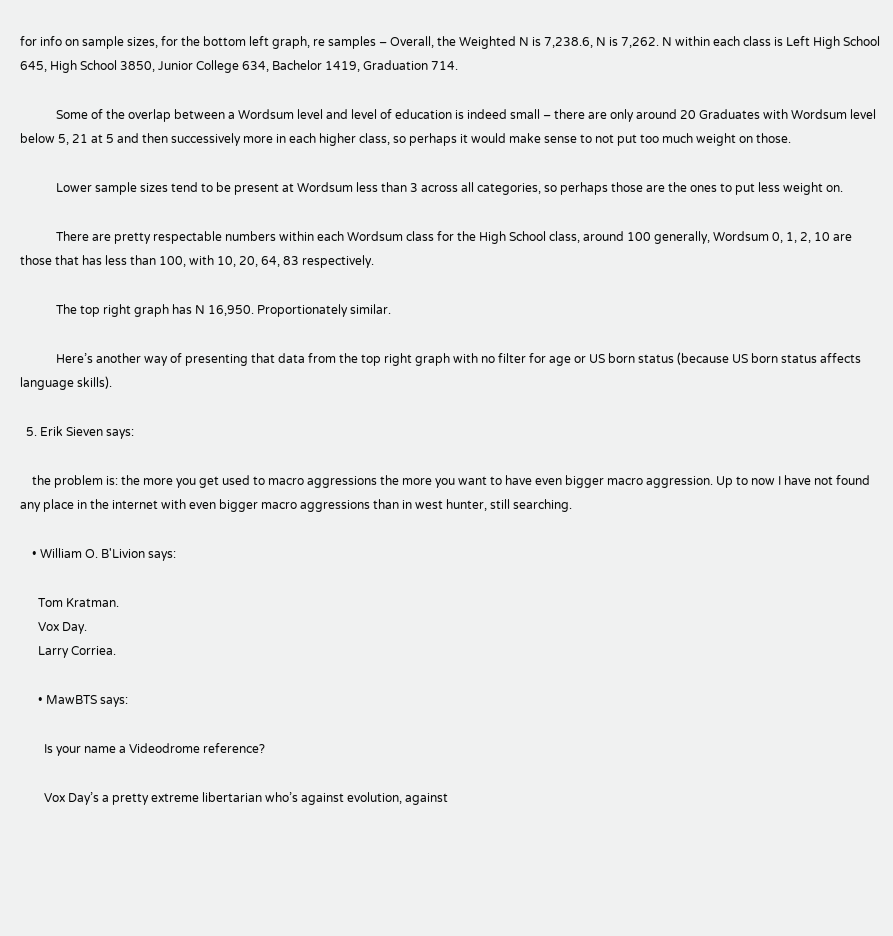for info on sample sizes, for the bottom left graph, re samples – Overall, the Weighted N is 7,238.6, N is 7,262. N within each class is Left High School 645, High School 3850, Junior College 634, Bachelor 1419, Graduation 714.

            Some of the overlap between a Wordsum level and level of education is indeed small – there are only around 20 Graduates with Wordsum level below 5, 21 at 5 and then successively more in each higher class, so perhaps it would make sense to not put too much weight on those.

            Lower sample sizes tend to be present at Wordsum less than 3 across all categories, so perhaps those are the ones to put less weight on.

            There are pretty respectable numbers within each Wordsum class for the High School class, around 100 generally, Wordsum 0, 1, 2, 10 are those that has less than 100, with 10, 20, 64, 83 respectively.

            The top right graph has N 16,950. Proportionately similar.

            Here’s another way of presenting that data from the top right graph with no filter for age or US born status (because US born status affects language skills).

  5. Erik Sieven says:

    the problem is: the more you get used to macro aggressions the more you want to have even bigger macro aggression. Up to now I have not found any place in the internet with even bigger macro aggressions than in west hunter, still searching.

    • William O. B'Livion says:

      Tom Kratman.
      Vox Day.
      Larry Corriea.

      • MawBTS says:

        Is your name a Videodrome reference?

        Vox Day’s a pretty extreme libertarian who’s against evolution, against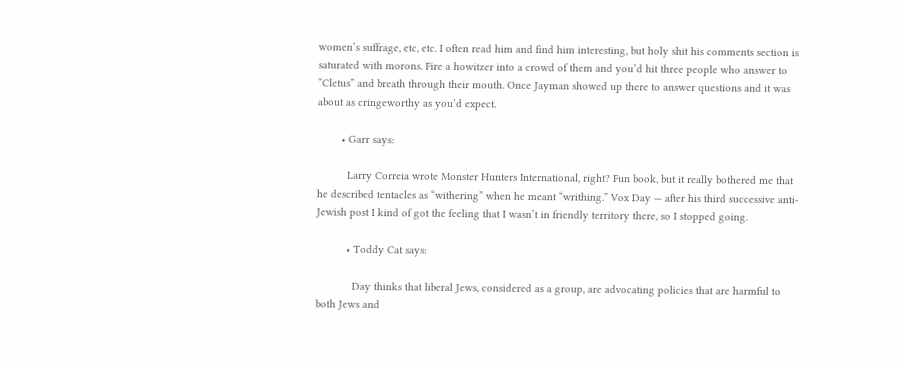women’s suffrage, etc, etc. I often read him and find him interesting, but holy shit his comments section is saturated with morons. Fire a howitzer into a crowd of them and you’d hit three people who answer to “Cletus” and breath through their mouth. Once Jayman showed up there to answer questions and it was about as cringeworthy as you’d expect.

        • Garr says:

          Larry Correia wrote Monster Hunters International, right? Fun book, but it really bothered me that he described tentacles as “withering” when he meant “writhing.” Vox Day — after his third successive anti-Jewish post I kind of got the feeling that I wasn’t in friendly territory there, so I stopped going.

          • Toddy Cat says:

            Day thinks that liberal Jews, considered as a group, are advocating policies that are harmful to both Jews and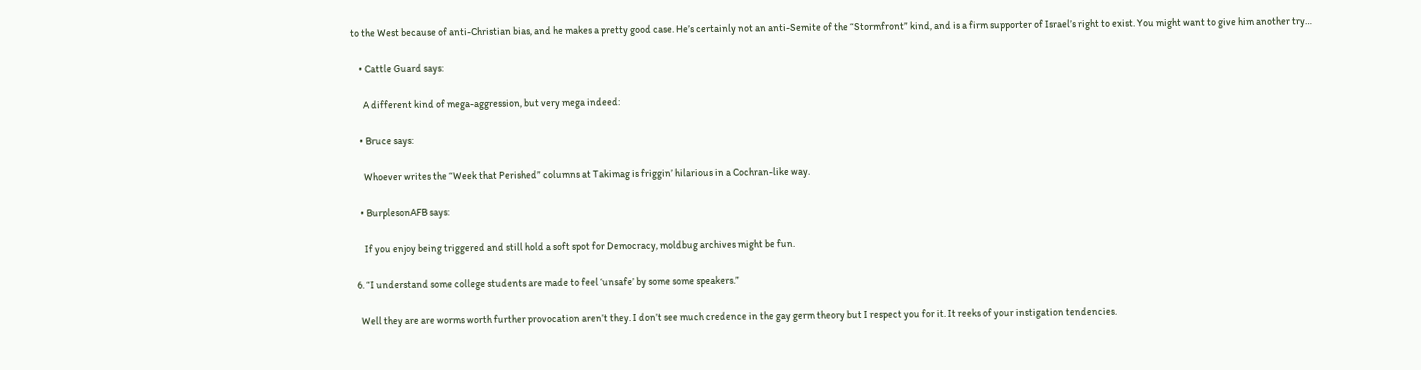to the West because of anti-Christian bias, and he makes a pretty good case. He’s certainly not an anti-Semite of the “Stormfront” kind, and is a firm supporter of Israel’s right to exist. You might want to give him another try…

    • Cattle Guard says:

      A different kind of mega-aggression, but very mega indeed:

    • Bruce says:

      Whoever writes the “Week that Perished” columns at Takimag is friggin’ hilarious in a Cochran-like way.

    • BurplesonAFB says:

      If you enjoy being triggered and still hold a soft spot for Democracy, moldbug archives might be fun.

  6. “I understand some college students are made to feel ‘unsafe’ by some some speakers.”

    Well they are are worms worth further provocation aren’t they. I don’t see much credence in the gay germ theory but I respect you for it. It reeks of your instigation tendencies.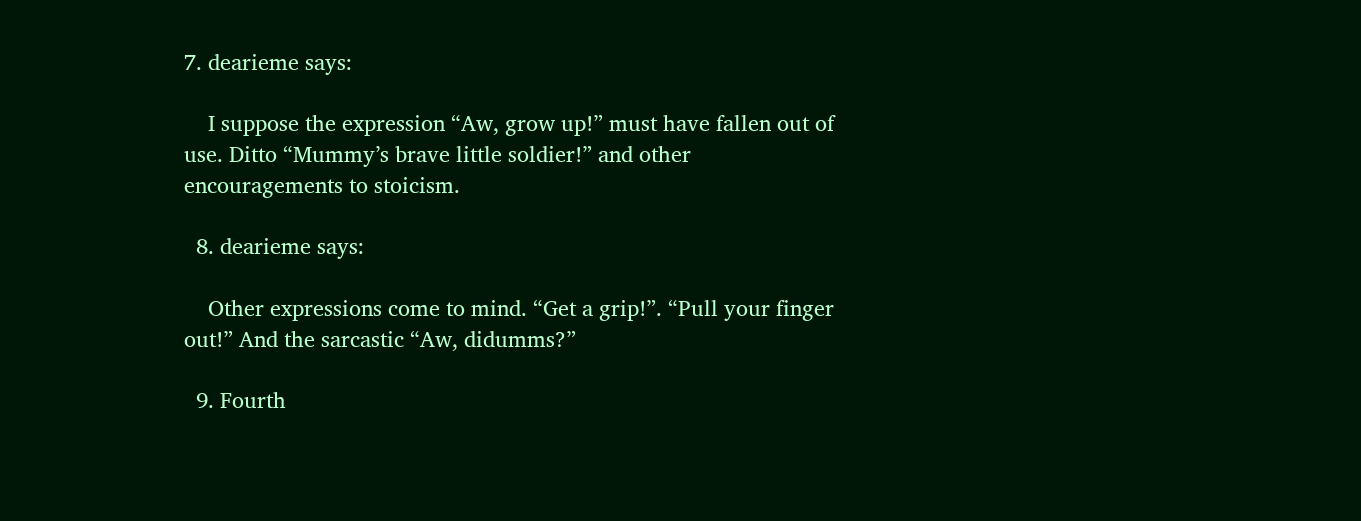7. dearieme says:

    I suppose the expression “Aw, grow up!” must have fallen out of use. Ditto “Mummy’s brave little soldier!” and other encouragements to stoicism.

  8. dearieme says:

    Other expressions come to mind. “Get a grip!”. “Pull your finger out!” And the sarcastic “Aw, didumms?”

  9. Fourth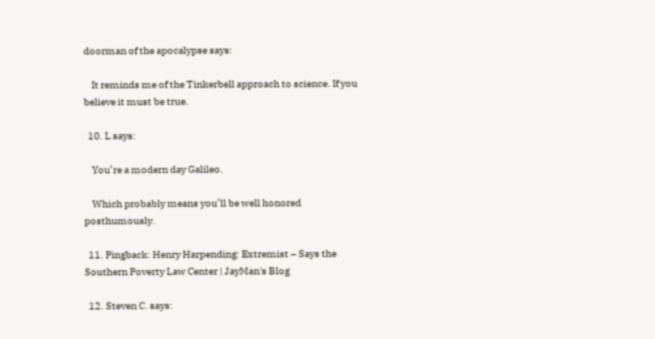doorman of the apocalypse says:

    It reminds me of the Tinkerbell approach to science. If you believe it must be true.

  10. L says:

    You’re a modern day Galileo.

    Which probably means you’ll be well honored posthumously.

  11. Pingback: Henry Harpending: Extremist – Says the Southern Poverty Law Center | JayMan's Blog

  12. Steven C. says: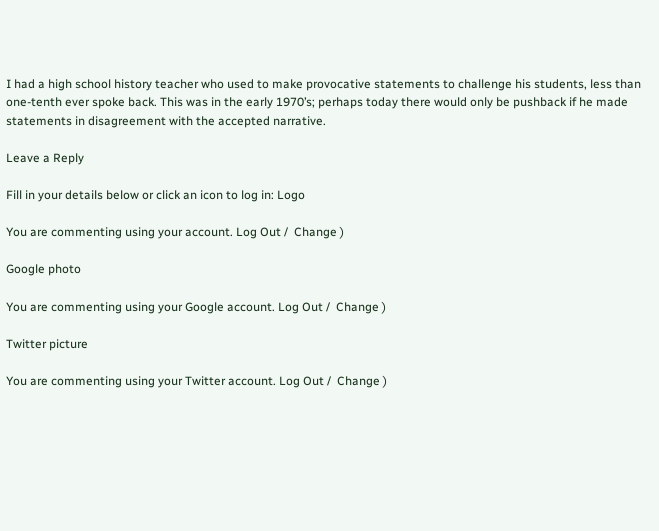I had a high school history teacher who used to make provocative statements to challenge his students, less than one-tenth ever spoke back. This was in the early 1970’s; perhaps today there would only be pushback if he made statements in disagreement with the accepted narrative.

Leave a Reply

Fill in your details below or click an icon to log in: Logo

You are commenting using your account. Log Out /  Change )

Google photo

You are commenting using your Google account. Log Out /  Change )

Twitter picture

You are commenting using your Twitter account. Log Out /  Change )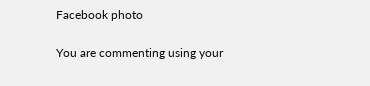Facebook photo

You are commenting using your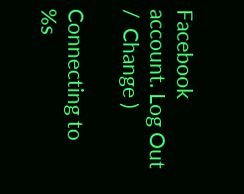Facebook account. Log Out /  Change )

Connecting to %s